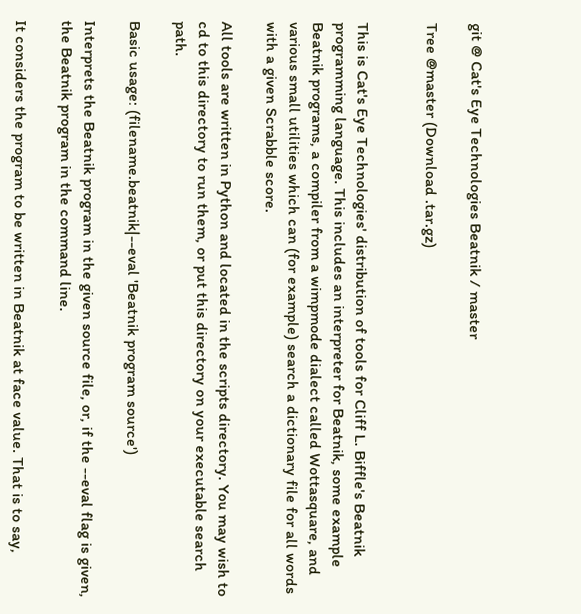git @ Cat's Eye Technologies Beatnik / master

Tree @master (Download .tar.gz)


This is Cat's Eye Technologies' distribution of tools for Cliff L. Biffle's Beatnik programming language. This includes an interpreter for Beatnik, some example Beatnik programs, a compiler from a wimpmode dialect called Wottasquare, and various small utilities which can (for example) search a dictionary file for all words with a given Scrabble score.

All tools are written in Python and located in the scripts directory. You may wish to cd to this directory to run them, or put this directory on your executable search path.

Basic usage: (filename.beatnik|--eval 'Beatnik program source')

Interprets the Beatnik program in the given source file, or, if the --eval flag is given, the Beatnik program in the command line.

It considers the program to be written in Beatnik at face value. That is to say,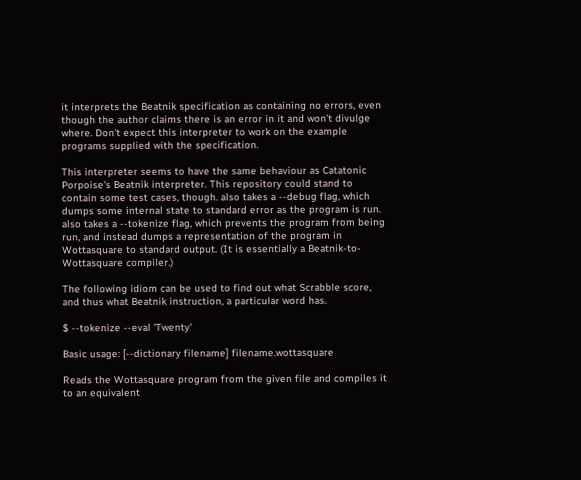it interprets the Beatnik specification as containing no errors, even though the author claims there is an error in it and won't divulge where. Don't expect this interpreter to work on the example programs supplied with the specification.

This interpreter seems to have the same behaviour as Catatonic Porpoise's Beatnik interpreter. This repository could stand to contain some test cases, though. also takes a --debug flag, which dumps some internal state to standard error as the program is run. also takes a --tokenize flag, which prevents the program from being run, and instead dumps a representation of the program in Wottasquare to standard output. (It is essentially a Beatnik-to-Wottasquare compiler.)

The following idiom can be used to find out what Scrabble score, and thus what Beatnik instruction, a particular word has.

$ --tokenize --eval 'Twenty'

Basic usage: [--dictionary filename] filename.wottasquare

Reads the Wottasquare program from the given file and compiles it to an equivalent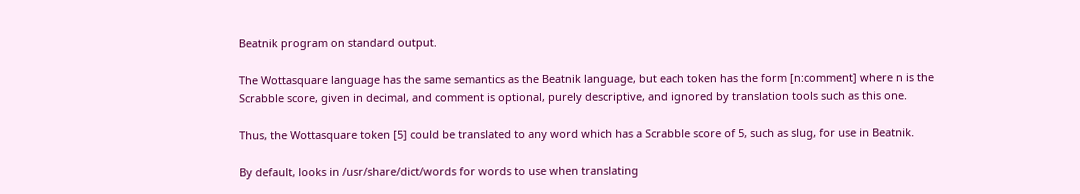Beatnik program on standard output.

The Wottasquare language has the same semantics as the Beatnik language, but each token has the form [n:comment] where n is the Scrabble score, given in decimal, and comment is optional, purely descriptive, and ignored by translation tools such as this one.

Thus, the Wottasquare token [5] could be translated to any word which has a Scrabble score of 5, such as slug, for use in Beatnik.

By default, looks in /usr/share/dict/words for words to use when translating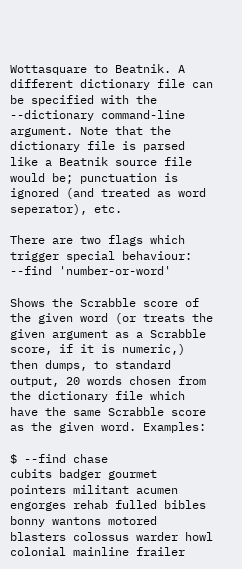Wottasquare to Beatnik. A different dictionary file can be specified with the --dictionary command-line argument. Note that the dictionary file is parsed like a Beatnik source file would be; punctuation is ignored (and treated as word seperator), etc.

There are two flags which trigger special behaviour: --find 'number-or-word'

Shows the Scrabble score of the given word (or treats the given argument as a Scrabble score, if it is numeric,) then dumps, to standard output, 20 words chosen from the dictionary file which have the same Scrabble score as the given word. Examples:

$ --find chase
cubits badger gourmet pointers militant acumen engorges rehab fulled bibles bonny wantons motored blasters colossus warder howl colonial mainline frailer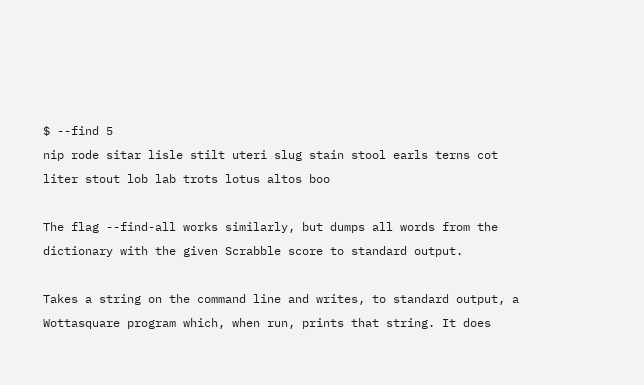$ --find 5
nip rode sitar lisle stilt uteri slug stain stool earls terns cot liter stout lob lab trots lotus altos boo

The flag --find-all works similarly, but dumps all words from the dictionary with the given Scrabble score to standard output.

Takes a string on the command line and writes, to standard output, a Wottasquare program which, when run, prints that string. It does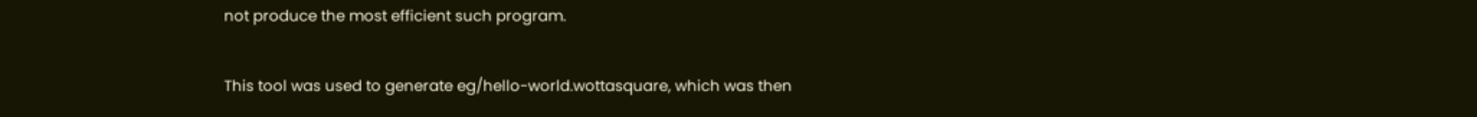not produce the most efficient such program.

This tool was used to generate eg/hello-world.wottasquare, which was then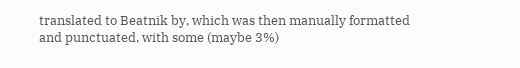translated to Beatnik by, which was then manually formatted and punctuated, with some (maybe 3%)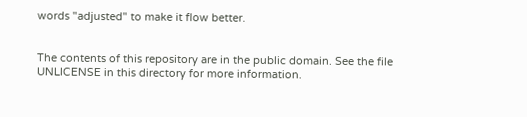words "adjusted" to make it flow better.


The contents of this repository are in the public domain. See the file UNLICENSE in this directory for more information.